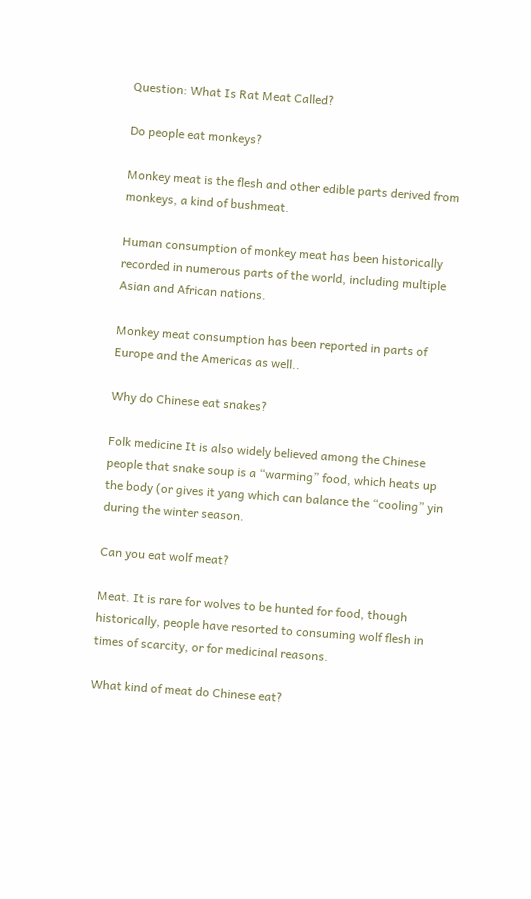Question: What Is Rat Meat Called?

Do people eat monkeys?

Monkey meat is the flesh and other edible parts derived from monkeys, a kind of bushmeat.

Human consumption of monkey meat has been historically recorded in numerous parts of the world, including multiple Asian and African nations.

Monkey meat consumption has been reported in parts of Europe and the Americas as well..

Why do Chinese eat snakes?

Folk medicine It is also widely believed among the Chinese people that snake soup is a “warming” food, which heats up the body (or gives it yang which can balance the “cooling” yin during the winter season.

Can you eat wolf meat?

Meat. It is rare for wolves to be hunted for food, though historically, people have resorted to consuming wolf flesh in times of scarcity, or for medicinal reasons.

What kind of meat do Chinese eat?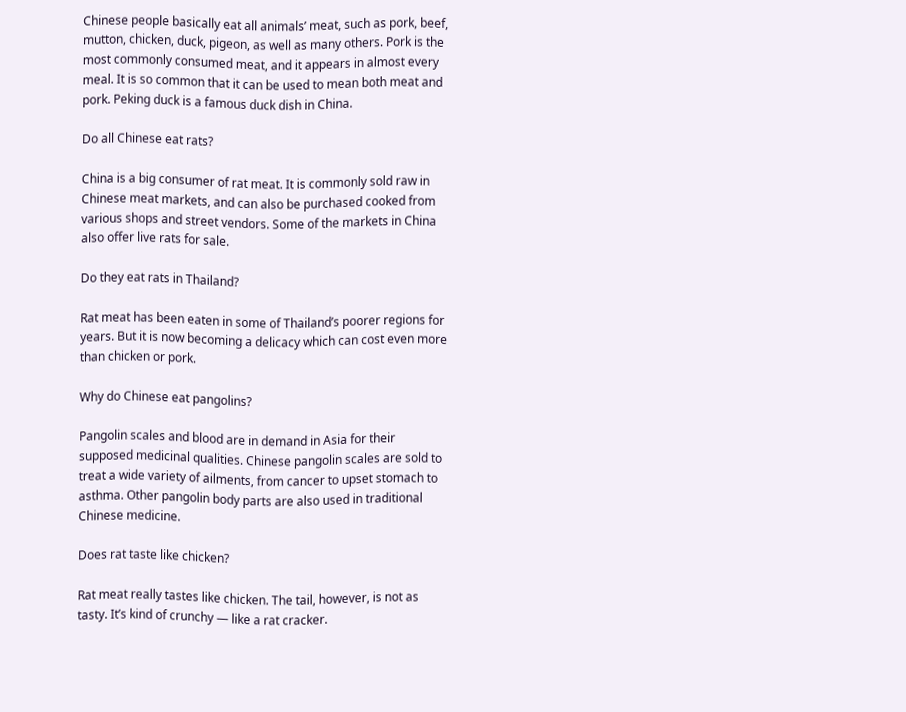Chinese people basically eat all animals’ meat, such as pork, beef, mutton, chicken, duck, pigeon, as well as many others. Pork is the most commonly consumed meat, and it appears in almost every meal. It is so common that it can be used to mean both meat and pork. Peking duck is a famous duck dish in China.

Do all Chinese eat rats?

China is a big consumer of rat meat. It is commonly sold raw in Chinese meat markets, and can also be purchased cooked from various shops and street vendors. Some of the markets in China also offer live rats for sale.

Do they eat rats in Thailand?

Rat meat has been eaten in some of Thailand’s poorer regions for years. But it is now becoming a delicacy which can cost even more than chicken or pork.

Why do Chinese eat pangolins?

Pangolin scales and blood are in demand in Asia for their supposed medicinal qualities. Chinese pangolin scales are sold to treat a wide variety of ailments, from cancer to upset stomach to asthma. Other pangolin body parts are also used in traditional Chinese medicine.

Does rat taste like chicken?

Rat meat really tastes like chicken. The tail, however, is not as tasty. It’s kind of crunchy — like a rat cracker.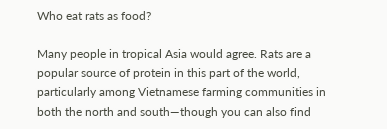Who eat rats as food?

Many people in tropical Asia would agree. Rats are a popular source of protein in this part of the world, particularly among Vietnamese farming communities in both the north and south—though you can also find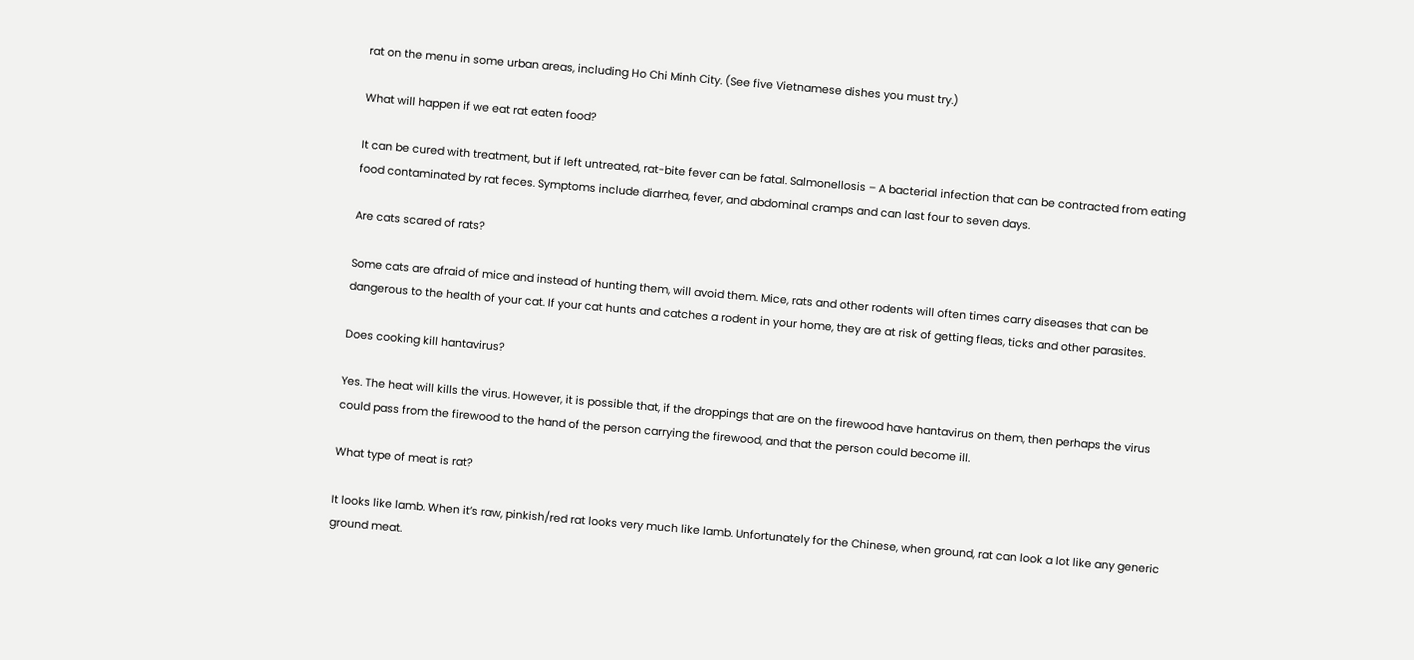rat on the menu in some urban areas, including Ho Chi Minh City. (See five Vietnamese dishes you must try.)

What will happen if we eat rat eaten food?

It can be cured with treatment, but if left untreated, rat-bite fever can be fatal. Salmonellosis – A bacterial infection that can be contracted from eating food contaminated by rat feces. Symptoms include diarrhea, fever, and abdominal cramps and can last four to seven days.

Are cats scared of rats?

Some cats are afraid of mice and instead of hunting them, will avoid them. Mice, rats and other rodents will often times carry diseases that can be dangerous to the health of your cat. If your cat hunts and catches a rodent in your home, they are at risk of getting fleas, ticks and other parasites.

Does cooking kill hantavirus?

Yes. The heat will kills the virus. However, it is possible that, if the droppings that are on the firewood have hantavirus on them, then perhaps the virus could pass from the firewood to the hand of the person carrying the firewood, and that the person could become ill.

What type of meat is rat?

It looks like lamb. When it’s raw, pinkish/red rat looks very much like lamb. Unfortunately for the Chinese, when ground, rat can look a lot like any generic ground meat.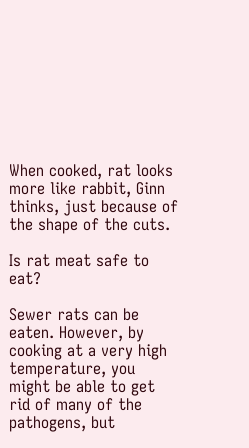When cooked, rat looks more like rabbit, Ginn thinks, just because of the shape of the cuts.

Is rat meat safe to eat?

Sewer rats can be eaten. However, by cooking at a very high temperature, you might be able to get rid of many of the pathogens, but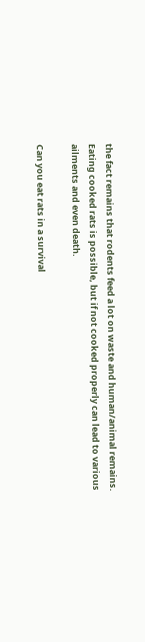the fact remains that rodents feed a lot on waste and human/animal remains. Eating cooked rats is possible, but if not cooked properly can lead to various ailments and even death.

Can you eat rats in a survival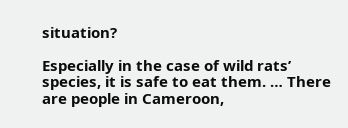situation?

Especially in the case of wild rats’ species, it is safe to eat them. … There are people in Cameroon,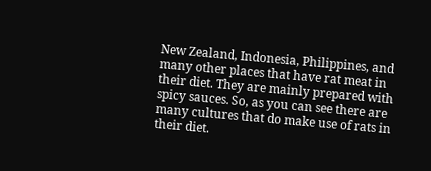New Zealand, Indonesia, Philippines, and many other places that have rat meat in their diet. They are mainly prepared with spicy sauces. So, as you can see there are many cultures that do make use of rats in their diet.